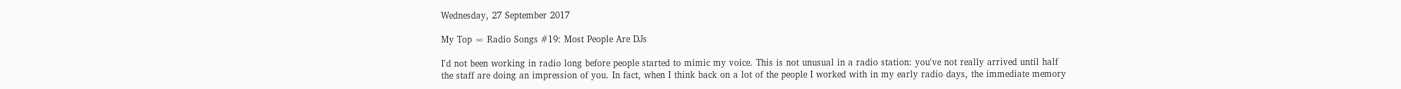Wednesday, 27 September 2017

My Top ∞ Radio Songs #19: Most People Are DJs

I'd not been working in radio long before people started to mimic my voice. This is not unusual in a radio station: you've not really arrived until half the staff are doing an impression of you. In fact, when I think back on a lot of the people I worked with in my early radio days, the immediate memory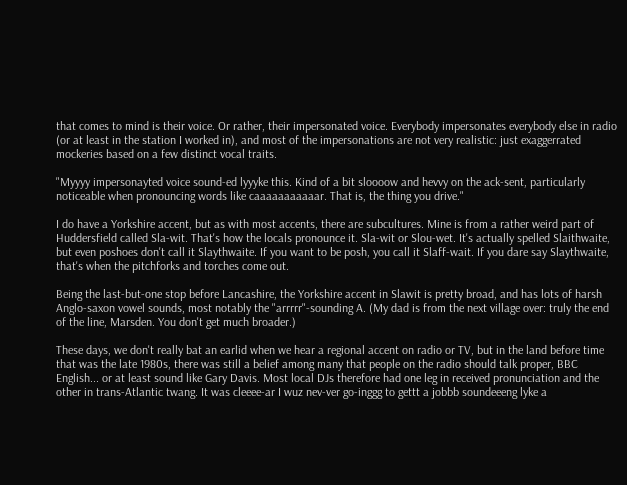that comes to mind is their voice. Or rather, their impersonated voice. Everybody impersonates everybody else in radio (or at least in the station I worked in), and most of the impersonations are not very realistic: just exaggerrated mockeries based on a few distinct vocal traits.

"Myyyy impersonayted voice sound-ed lyyyke this. Kind of a bit sloooow and hevvy on the ack-sent, particularly noticeable when pronouncing words like caaaaaaaaaaar. That is, the thing you drive."

I do have a Yorkshire accent, but as with most accents, there are subcultures. Mine is from a rather weird part of Huddersfield called Sla-wit. That's how the locals pronounce it. Sla-wit or Slou-wet. It's actually spelled Slaithwaite, but even poshoes don't call it Slaythwaite. If you want to be posh, you call it Slaff-wait. If you dare say Slaythwaite, that's when the pitchforks and torches come out.

Being the last-but-one stop before Lancashire, the Yorkshire accent in Slawit is pretty broad, and has lots of harsh Anglo-saxon vowel sounds, most notably the "arrrrr"-sounding A. (My dad is from the next village over: truly the end of the line, Marsden. You don't get much broader.)

These days, we don't really bat an earlid when we hear a regional accent on radio or TV, but in the land before time that was the late 1980s, there was still a belief among many that people on the radio should talk proper, BBC English... or at least sound like Gary Davis. Most local DJs therefore had one leg in received pronunciation and the other in trans-Atlantic twang. It was cleeee-ar I wuz nev-ver go-inggg to gettt a jobbb soundeeeng lyke a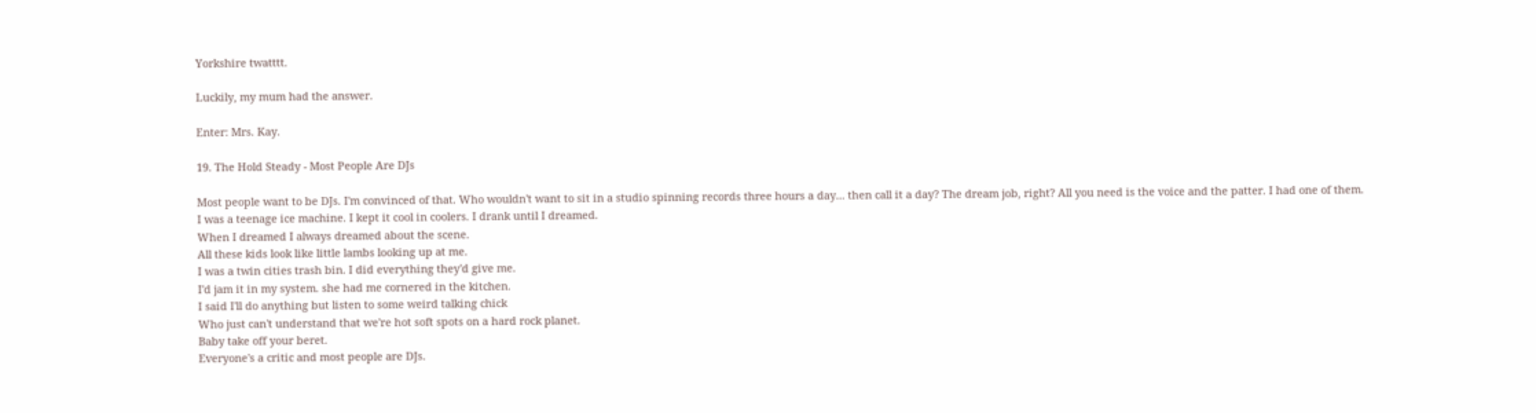Yorkshire twatttt.

Luckily, my mum had the answer.

Enter: Mrs. Kay.

19. The Hold Steady - Most People Are DJs

Most people want to be DJs. I'm convinced of that. Who wouldn't want to sit in a studio spinning records three hours a day... then call it a day? The dream job, right? All you need is the voice and the patter. I had one of them.
I was a teenage ice machine. I kept it cool in coolers. I drank until I dreamed.
When I dreamed I always dreamed about the scene.
All these kids look like little lambs looking up at me.
I was a twin cities trash bin. I did everything they'd give me.
I'd jam it in my system. she had me cornered in the kitchen.
I said I'll do anything but listen to some weird talking chick
Who just can't understand that we're hot soft spots on a hard rock planet.
Baby take off your beret.
Everyone's a critic and most people are DJs.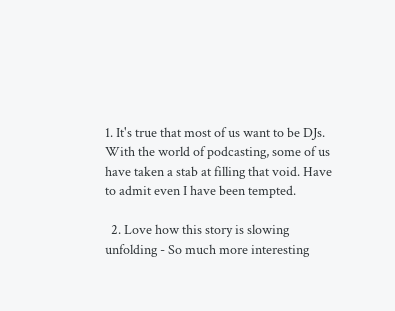1. It's true that most of us want to be DJs. With the world of podcasting, some of us have taken a stab at filling that void. Have to admit even I have been tempted.

  2. Love how this story is slowing unfolding - So much more interesting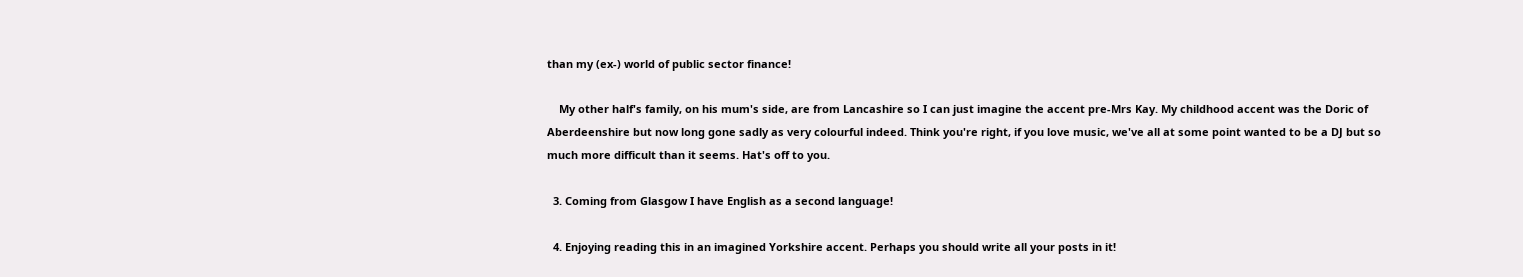than my (ex-) world of public sector finance!

    My other half's family, on his mum's side, are from Lancashire so I can just imagine the accent pre-Mrs Kay. My childhood accent was the Doric of Aberdeenshire but now long gone sadly as very colourful indeed. Think you're right, if you love music, we've all at some point wanted to be a DJ but so much more difficult than it seems. Hat's off to you.

  3. Coming from Glasgow I have English as a second language!

  4. Enjoying reading this in an imagined Yorkshire accent. Perhaps you should write all your posts in it!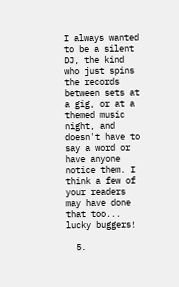I always wanted to be a silent DJ, the kind who just spins the records between sets at a gig, or at a themed music night, and doesn't have to say a word or have anyone notice them. I think a few of your readers may have done that too... lucky buggers!

  5.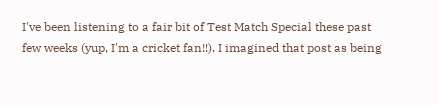I've been listening to a fair bit of Test Match Special these past few weeks (yup, I'm a cricket fan!!). I imagined that post as being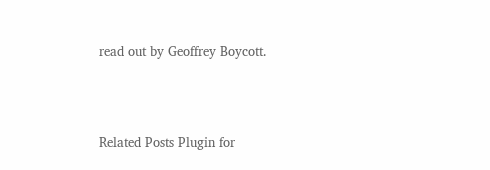read out by Geoffrey Boycott.



Related Posts Plugin for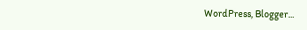WordPress, Blogger...